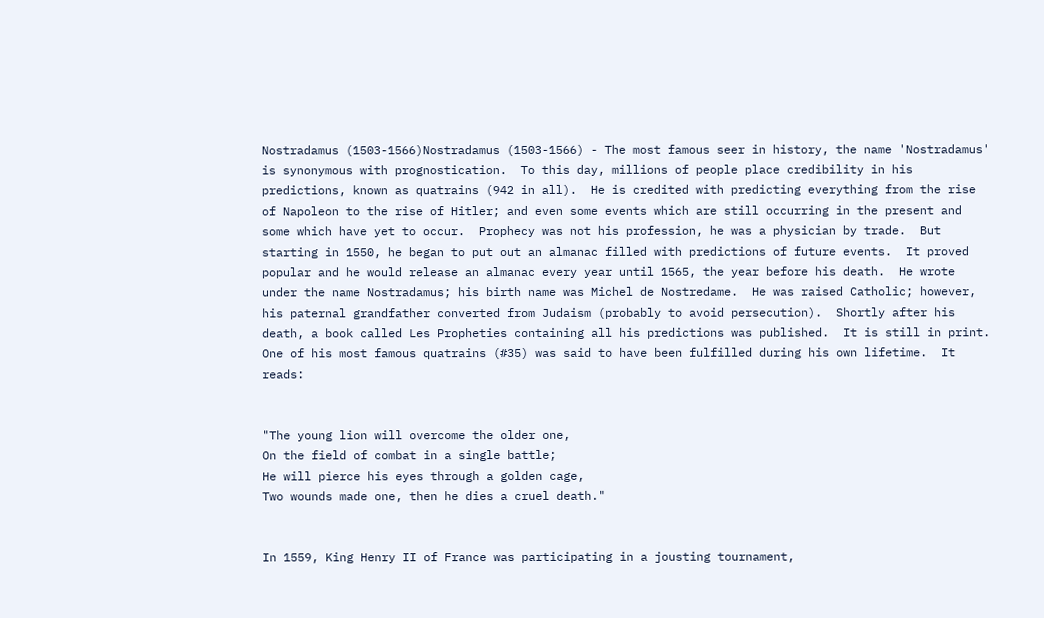Nostradamus (1503-1566)Nostradamus (1503-1566) - The most famous seer in history, the name 'Nostradamus' is synonymous with prognostication.  To this day, millions of people place credibility in his predictions, known as quatrains (942 in all).  He is credited with predicting everything from the rise of Napoleon to the rise of Hitler; and even some events which are still occurring in the present and some which have yet to occur.  Prophecy was not his profession, he was a physician by trade.  But starting in 1550, he began to put out an almanac filled with predictions of future events.  It proved popular and he would release an almanac every year until 1565, the year before his death.  He wrote under the name Nostradamus; his birth name was Michel de Nostredame.  He was raised Catholic; however, his paternal grandfather converted from Judaism (probably to avoid persecution).  Shortly after his death, a book called Les Propheties containing all his predictions was published.  It is still in print.  One of his most famous quatrains (#35) was said to have been fulfilled during his own lifetime.  It reads:


"The young lion will overcome the older one,
On the field of combat in a single battle;
He will pierce his eyes through a golden cage,
Two wounds made one, then he dies a cruel death."


In 1559, King Henry II of France was participating in a jousting tournament,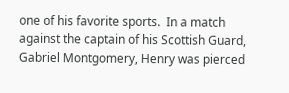one of his favorite sports.  In a match against the captain of his Scottish Guard, Gabriel Montgomery, Henry was pierced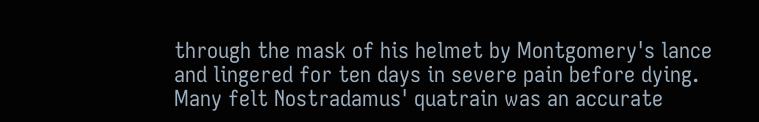through the mask of his helmet by Montgomery's lance and lingered for ten days in severe pain before dying.  Many felt Nostradamus' quatrain was an accurate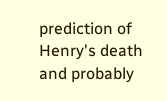prediction of Henry's death and probably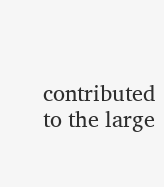contributed to the large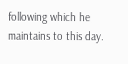following which he maintains to this day.